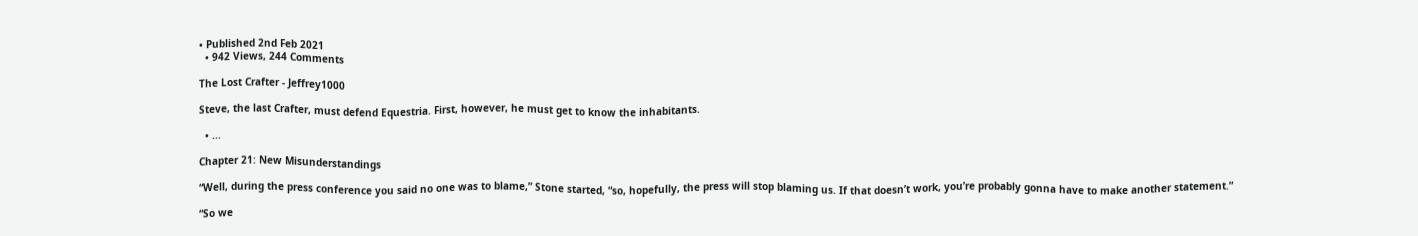• Published 2nd Feb 2021
  • 942 Views, 244 Comments

The Lost Crafter - Jeffrey1000

Steve, the last Crafter, must defend Equestria. First, however, he must get to know the inhabitants.

  • ...

Chapter 21: New Misunderstandings

“Well, during the press conference you said no one was to blame,” Stone started, “so, hopefully, the press will stop blaming us. If that doesn’t work, you’re probably gonna have to make another statement.”

“So we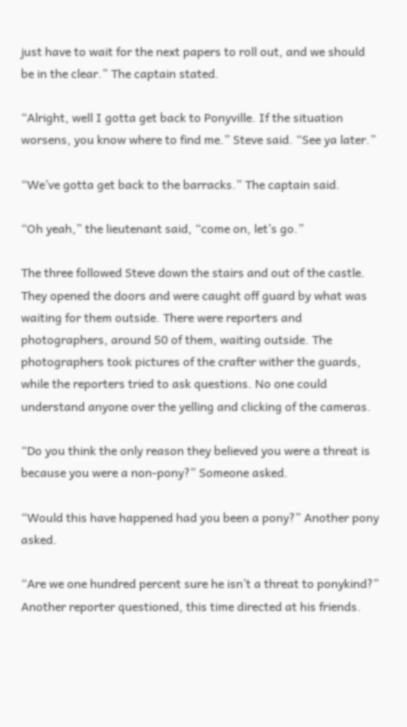just have to wait for the next papers to roll out, and we should be in the clear.” The captain stated.

“Alright, well I gotta get back to Ponyville. If the situation worsens, you know where to find me.” Steve said. “See ya later.”

“We’ve gotta get back to the barracks.” The captain said.

“Oh yeah,” the lieutenant said, “come on, let’s go.”

The three followed Steve down the stairs and out of the castle. They opened the doors and were caught off guard by what was waiting for them outside. There were reporters and photographers, around 50 of them, waiting outside. The photographers took pictures of the crafter wither the guards, while the reporters tried to ask questions. No one could understand anyone over the yelling and clicking of the cameras.

“Do you think the only reason they believed you were a threat is because you were a non-pony?” Someone asked.

“Would this have happened had you been a pony?” Another pony asked.

“Are we one hundred percent sure he isn’t a threat to ponykind?” Another reporter questioned, this time directed at his friends.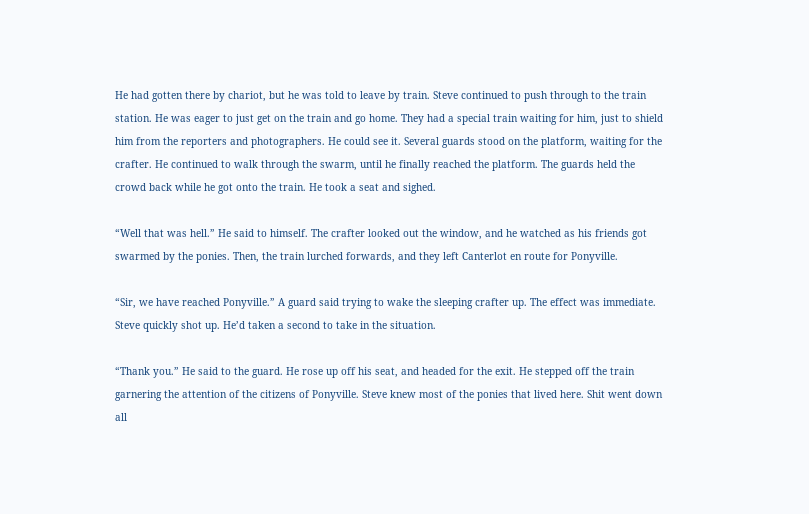He had gotten there by chariot, but he was told to leave by train. Steve continued to push through to the train station. He was eager to just get on the train and go home. They had a special train waiting for him, just to shield him from the reporters and photographers. He could see it. Several guards stood on the platform, waiting for the crafter. He continued to walk through the swarm, until he finally reached the platform. The guards held the crowd back while he got onto the train. He took a seat and sighed.

“Well that was hell.” He said to himself. The crafter looked out the window, and he watched as his friends got swarmed by the ponies. Then, the train lurched forwards, and they left Canterlot en route for Ponyville.

“Sir, we have reached Ponyville.” A guard said trying to wake the sleeping crafter up. The effect was immediate. Steve quickly shot up. He’d taken a second to take in the situation.

“Thank you.” He said to the guard. He rose up off his seat, and headed for the exit. He stepped off the train garnering the attention of the citizens of Ponyville. Steve knew most of the ponies that lived here. Shit went down all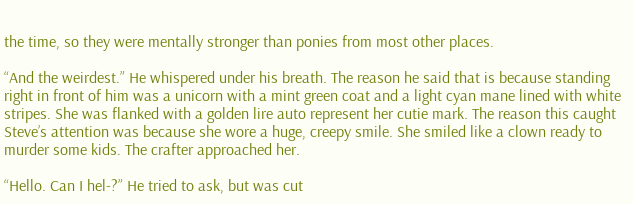the time, so they were mentally stronger than ponies from most other places.

“And the weirdest.” He whispered under his breath. The reason he said that is because standing right in front of him was a unicorn with a mint green coat and a light cyan mane lined with white stripes. She was flanked with a golden lire auto represent her cutie mark. The reason this caught Steve’s attention was because she wore a huge, creepy smile. She smiled like a clown ready to murder some kids. The crafter approached her.

“Hello. Can I hel-?” He tried to ask, but was cut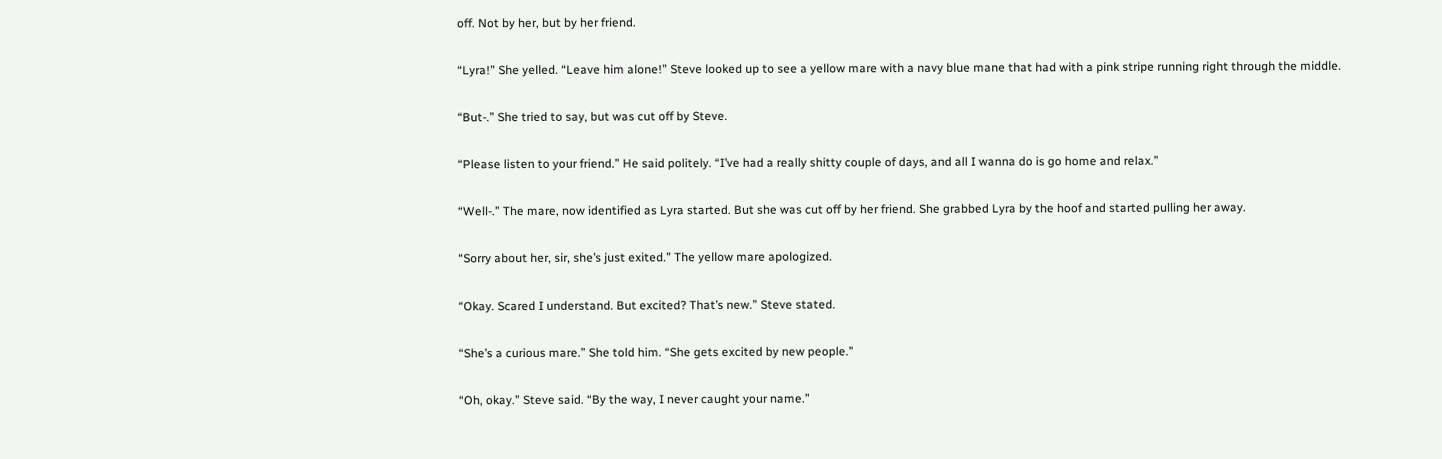off. Not by her, but by her friend.

“Lyra!” She yelled. “Leave him alone!” Steve looked up to see a yellow mare with a navy blue mane that had with a pink stripe running right through the middle.

“But-.” She tried to say, but was cut off by Steve.

“Please listen to your friend.” He said politely. “I’ve had a really shitty couple of days, and all I wanna do is go home and relax.”

“Well-.” The mare, now identified as Lyra started. But she was cut off by her friend. She grabbed Lyra by the hoof and started pulling her away.

“Sorry about her, sir, she’s just exited.” The yellow mare apologized.

“Okay. Scared I understand. But excited? That’s new.” Steve stated.

“She’s a curious mare.” She told him. “She gets excited by new people.”

“Oh, okay.” Steve said. “By the way, I never caught your name.”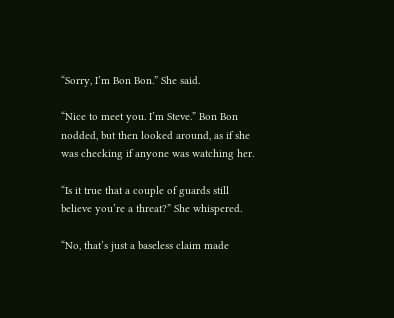“Sorry, I’m Bon Bon.” She said.

“Nice to meet you. I’m Steve.” Bon Bon nodded, but then looked around, as if she was checking if anyone was watching her.

“Is it true that a couple of guards still believe you’re a threat?” She whispered.

“No, that’s just a baseless claim made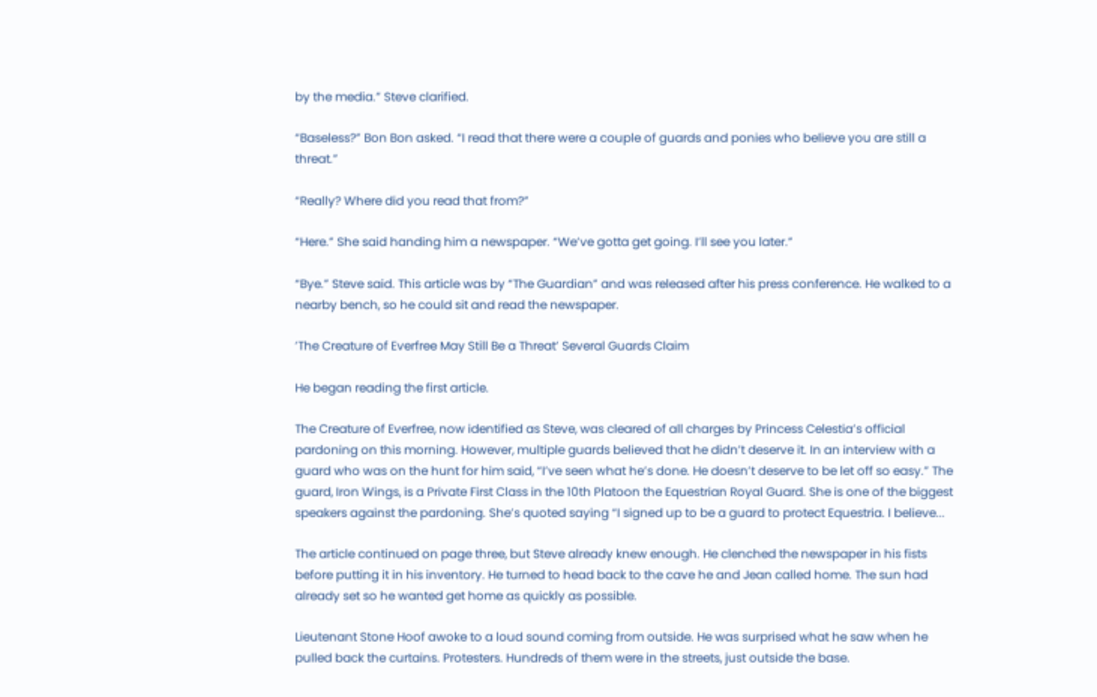by the media.” Steve clarified.

“Baseless?” Bon Bon asked. “I read that there were a couple of guards and ponies who believe you are still a threat.”

“Really? Where did you read that from?”

“Here.” She said handing him a newspaper. “We’ve gotta get going. I’ll see you later.”

“Bye.” Steve said. This article was by “The Guardian” and was released after his press conference. He walked to a nearby bench, so he could sit and read the newspaper.

’The Creature of Everfree May Still Be a Threat’ Several Guards Claim

He began reading the first article.

The Creature of Everfree, now identified as Steve, was cleared of all charges by Princess Celestia’s official pardoning on this morning. However, multiple guards believed that he didn’t deserve it. In an interview with a guard who was on the hunt for him said, “I’ve seen what he’s done. He doesn’t deserve to be let off so easy.” The guard, Iron Wings, is a Private First Class in the 10th Platoon the Equestrian Royal Guard. She is one of the biggest speakers against the pardoning. She’s quoted saying “I signed up to be a guard to protect Equestria. I believe...

The article continued on page three, but Steve already knew enough. He clenched the newspaper in his fists before putting it in his inventory. He turned to head back to the cave he and Jean called home. The sun had already set so he wanted get home as quickly as possible.

Lieutenant Stone Hoof awoke to a loud sound coming from outside. He was surprised what he saw when he pulled back the curtains. Protesters. Hundreds of them were in the streets, just outside the base.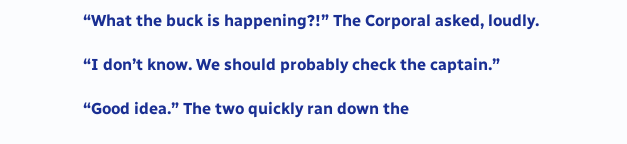“What the buck is happening?!” The Corporal asked, loudly.

“I don’t know. We should probably check the captain.”

“Good idea.” The two quickly ran down the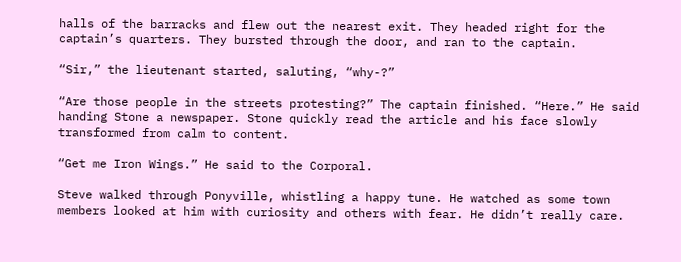halls of the barracks and flew out the nearest exit. They headed right for the captain’s quarters. They bursted through the door, and ran to the captain.

“Sir,” the lieutenant started, saluting, “why-?”

“Are those people in the streets protesting?” The captain finished. “Here.” He said handing Stone a newspaper. Stone quickly read the article and his face slowly transformed from calm to content.

“Get me Iron Wings.” He said to the Corporal.

Steve walked through Ponyville, whistling a happy tune. He watched as some town members looked at him with curiosity and others with fear. He didn’t really care.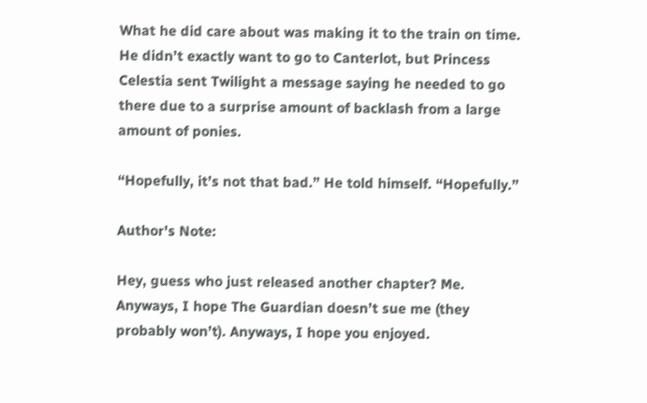What he did care about was making it to the train on time. He didn’t exactly want to go to Canterlot, but Princess Celestia sent Twilight a message saying he needed to go there due to a surprise amount of backlash from a large amount of ponies.

“Hopefully, it’s not that bad.” He told himself. “Hopefully.”

Author's Note:

Hey, guess who just released another chapter? Me. Anyways, I hope The Guardian doesn’t sue me (they probably won’t). Anyways, I hope you enjoyed.